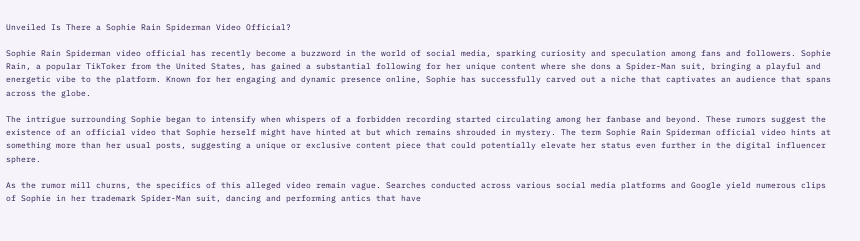Unveiled Is There a Sophie Rain Spiderman Video Official?

Sophie Rain Spiderman video official has recently become a buzzword in the world of social media, sparking curiosity and speculation among fans and followers. Sophie Rain, a popular TikToker from the United States, has gained a substantial following for her unique content where she dons a Spider-Man suit, bringing a playful and energetic vibe to the platform. Known for her engaging and dynamic presence online, Sophie has successfully carved out a niche that captivates an audience that spans across the globe.

The intrigue surrounding Sophie began to intensify when whispers of a forbidden recording started circulating among her fanbase and beyond. These rumors suggest the existence of an official video that Sophie herself might have hinted at but which remains shrouded in mystery. The term Sophie Rain Spiderman official video hints at something more than her usual posts, suggesting a unique or exclusive content piece that could potentially elevate her status even further in the digital influencer sphere.

As the rumor mill churns, the specifics of this alleged video remain vague. Searches conducted across various social media platforms and Google yield numerous clips of Sophie in her trademark Spider-Man suit, dancing and performing antics that have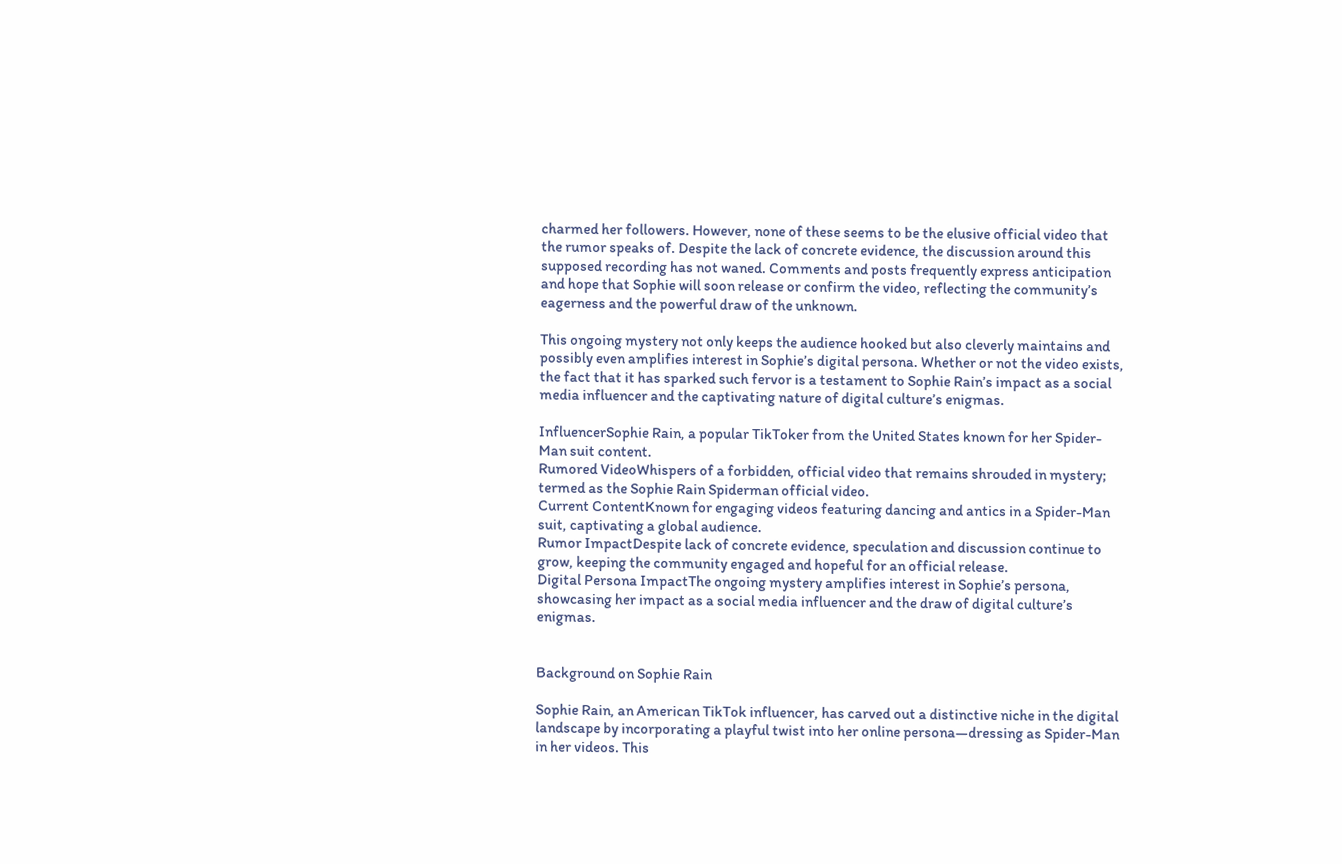charmed her followers. However, none of these seems to be the elusive official video that the rumor speaks of. Despite the lack of concrete evidence, the discussion around this supposed recording has not waned. Comments and posts frequently express anticipation and hope that Sophie will soon release or confirm the video, reflecting the community’s eagerness and the powerful draw of the unknown.

This ongoing mystery not only keeps the audience hooked but also cleverly maintains and possibly even amplifies interest in Sophie’s digital persona. Whether or not the video exists, the fact that it has sparked such fervor is a testament to Sophie Rain’s impact as a social media influencer and the captivating nature of digital culture’s enigmas.

InfluencerSophie Rain, a popular TikToker from the United States known for her Spider-Man suit content.
Rumored VideoWhispers of a forbidden, official video that remains shrouded in mystery; termed as the Sophie Rain Spiderman official video.
Current ContentKnown for engaging videos featuring dancing and antics in a Spider-Man suit, captivating a global audience.
Rumor ImpactDespite lack of concrete evidence, speculation and discussion continue to grow, keeping the community engaged and hopeful for an official release.
Digital Persona ImpactThe ongoing mystery amplifies interest in Sophie’s persona, showcasing her impact as a social media influencer and the draw of digital culture’s enigmas.


Background on Sophie Rain

Sophie Rain, an American TikTok influencer, has carved out a distinctive niche in the digital landscape by incorporating a playful twist into her online persona—dressing as Spider-Man in her videos. This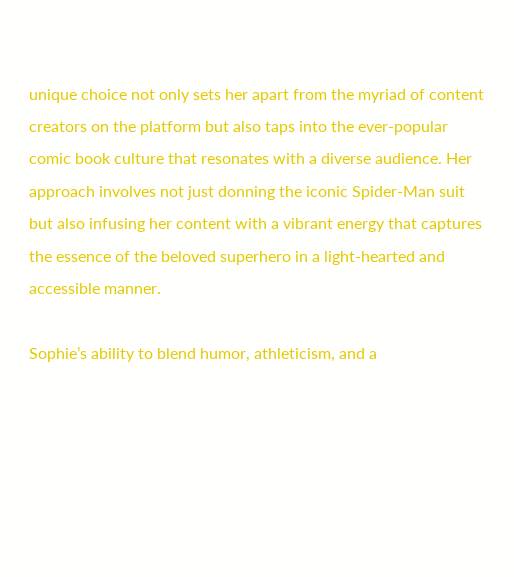unique choice not only sets her apart from the myriad of content creators on the platform but also taps into the ever-popular comic book culture that resonates with a diverse audience. Her approach involves not just donning the iconic Spider-Man suit but also infusing her content with a vibrant energy that captures the essence of the beloved superhero in a light-hearted and accessible manner.

Sophie’s ability to blend humor, athleticism, and a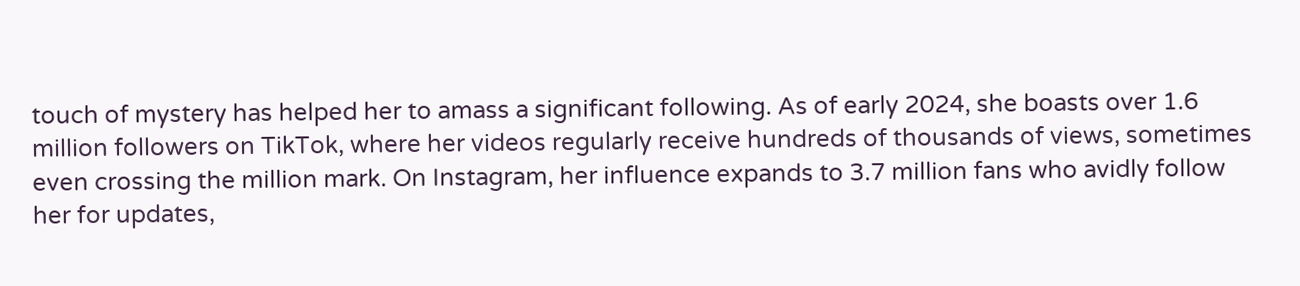touch of mystery has helped her to amass a significant following. As of early 2024, she boasts over 1.6 million followers on TikTok, where her videos regularly receive hundreds of thousands of views, sometimes even crossing the million mark. On Instagram, her influence expands to 3.7 million fans who avidly follow her for updates,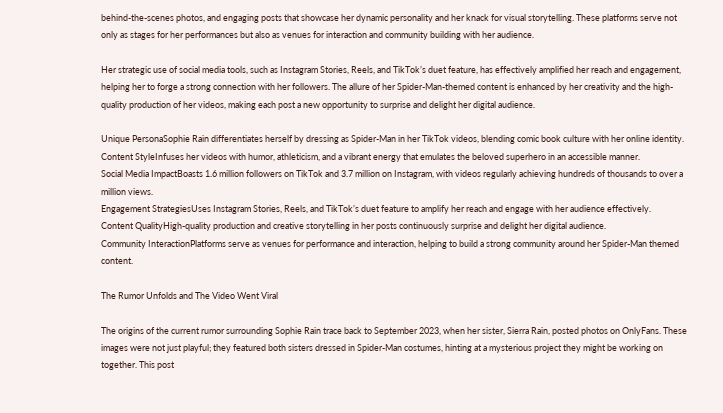behind-the-scenes photos, and engaging posts that showcase her dynamic personality and her knack for visual storytelling. These platforms serve not only as stages for her performances but also as venues for interaction and community building with her audience.

Her strategic use of social media tools, such as Instagram Stories, Reels, and TikTok’s duet feature, has effectively amplified her reach and engagement, helping her to forge a strong connection with her followers. The allure of her Spider-Man-themed content is enhanced by her creativity and the high-quality production of her videos, making each post a new opportunity to surprise and delight her digital audience.

Unique PersonaSophie Rain differentiates herself by dressing as Spider-Man in her TikTok videos, blending comic book culture with her online identity.
Content StyleInfuses her videos with humor, athleticism, and a vibrant energy that emulates the beloved superhero in an accessible manner.
Social Media ImpactBoasts 1.6 million followers on TikTok and 3.7 million on Instagram, with videos regularly achieving hundreds of thousands to over a million views.
Engagement StrategiesUses Instagram Stories, Reels, and TikTok’s duet feature to amplify her reach and engage with her audience effectively.
Content QualityHigh-quality production and creative storytelling in her posts continuously surprise and delight her digital audience.
Community InteractionPlatforms serve as venues for performance and interaction, helping to build a strong community around her Spider-Man themed content.

The Rumor Unfolds and The Video Went Viral

The origins of the current rumor surrounding Sophie Rain trace back to September 2023, when her sister, Sierra Rain, posted photos on OnlyFans. These images were not just playful; they featured both sisters dressed in Spider-Man costumes, hinting at a mysterious project they might be working on together. This post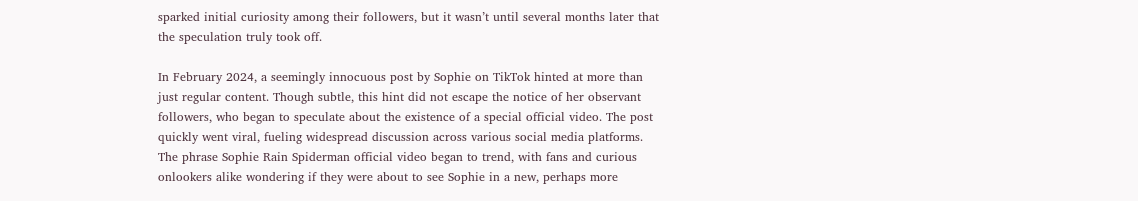sparked initial curiosity among their followers, but it wasn’t until several months later that the speculation truly took off.

In February 2024, a seemingly innocuous post by Sophie on TikTok hinted at more than just regular content. Though subtle, this hint did not escape the notice of her observant followers, who began to speculate about the existence of a special official video. The post quickly went viral, fueling widespread discussion across various social media platforms. The phrase Sophie Rain Spiderman official video began to trend, with fans and curious onlookers alike wondering if they were about to see Sophie in a new, perhaps more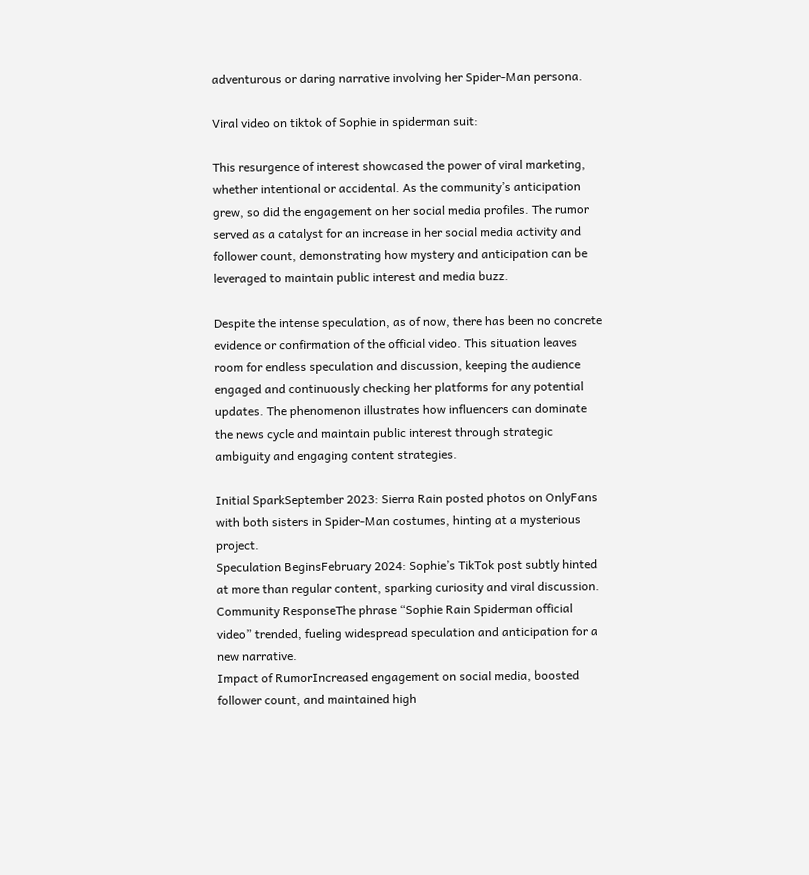adventurous or daring narrative involving her Spider-Man persona.

Viral video on tiktok of Sophie in spiderman suit:

This resurgence of interest showcased the power of viral marketing, whether intentional or accidental. As the community’s anticipation grew, so did the engagement on her social media profiles. The rumor served as a catalyst for an increase in her social media activity and follower count, demonstrating how mystery and anticipation can be leveraged to maintain public interest and media buzz.

Despite the intense speculation, as of now, there has been no concrete evidence or confirmation of the official video. This situation leaves room for endless speculation and discussion, keeping the audience engaged and continuously checking her platforms for any potential updates. The phenomenon illustrates how influencers can dominate the news cycle and maintain public interest through strategic ambiguity and engaging content strategies.

Initial SparkSeptember 2023: Sierra Rain posted photos on OnlyFans with both sisters in Spider-Man costumes, hinting at a mysterious project.
Speculation BeginsFebruary 2024: Sophie’s TikTok post subtly hinted at more than regular content, sparking curiosity and viral discussion.
Community ResponseThe phrase “Sophie Rain Spiderman official video” trended, fueling widespread speculation and anticipation for a new narrative.
Impact of RumorIncreased engagement on social media, boosted follower count, and maintained high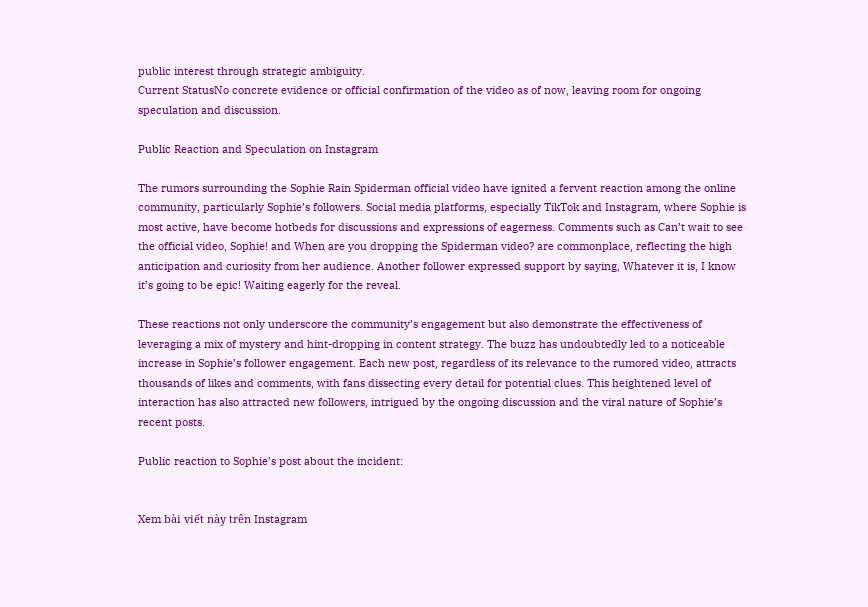public interest through strategic ambiguity.
Current StatusNo concrete evidence or official confirmation of the video as of now, leaving room for ongoing speculation and discussion.

Public Reaction and Speculation on Instagram

The rumors surrounding the Sophie Rain Spiderman official video have ignited a fervent reaction among the online community, particularly Sophie’s followers. Social media platforms, especially TikTok and Instagram, where Sophie is most active, have become hotbeds for discussions and expressions of eagerness. Comments such as Can’t wait to see the official video, Sophie! and When are you dropping the Spiderman video? are commonplace, reflecting the high anticipation and curiosity from her audience. Another follower expressed support by saying, Whatever it is, I know it’s going to be epic! Waiting eagerly for the reveal.

These reactions not only underscore the community’s engagement but also demonstrate the effectiveness of leveraging a mix of mystery and hint-dropping in content strategy. The buzz has undoubtedly led to a noticeable increase in Sophie’s follower engagement. Each new post, regardless of its relevance to the rumored video, attracts thousands of likes and comments, with fans dissecting every detail for potential clues. This heightened level of interaction has also attracted new followers, intrigued by the ongoing discussion and the viral nature of Sophie’s recent posts.

Public reaction to Sophie’s post about the incident:


Xem bài viết này trên Instagram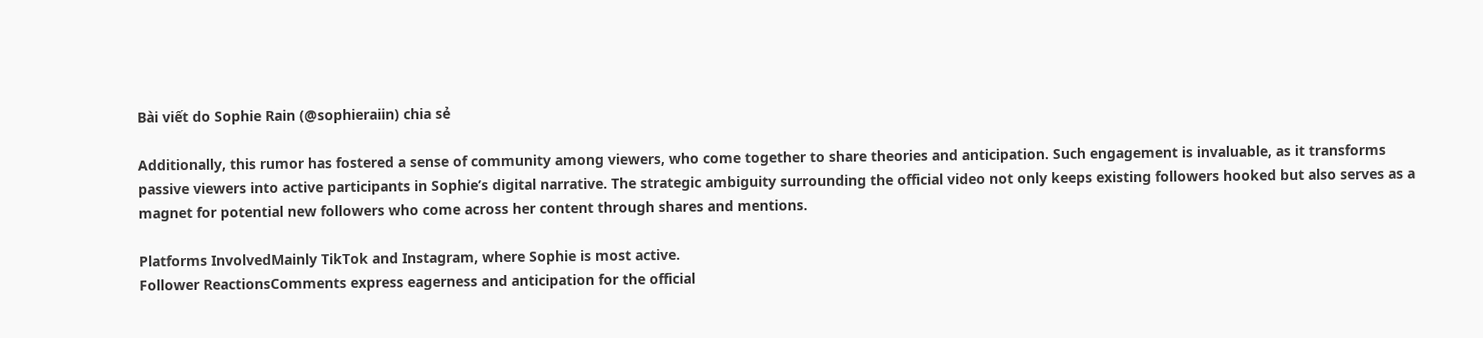Bài viết do Sophie Rain (@sophieraiin) chia sẻ

Additionally, this rumor has fostered a sense of community among viewers, who come together to share theories and anticipation. Such engagement is invaluable, as it transforms passive viewers into active participants in Sophie’s digital narrative. The strategic ambiguity surrounding the official video not only keeps existing followers hooked but also serves as a magnet for potential new followers who come across her content through shares and mentions.

Platforms InvolvedMainly TikTok and Instagram, where Sophie is most active.
Follower ReactionsComments express eagerness and anticipation for the official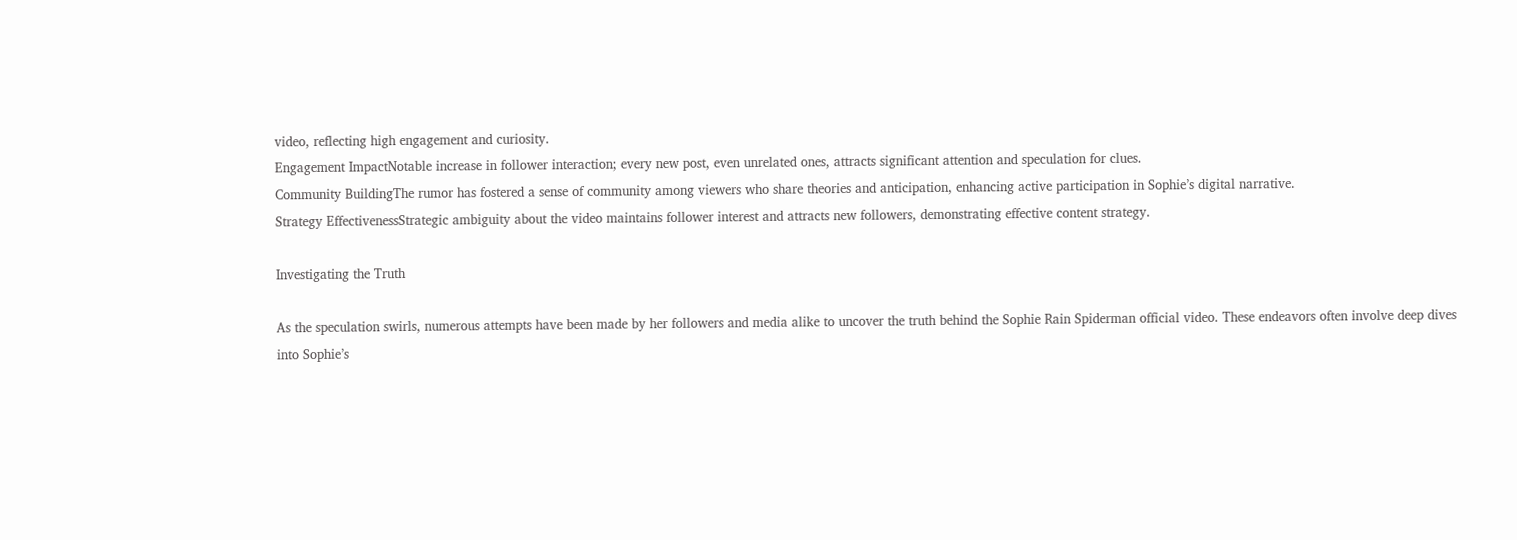video, reflecting high engagement and curiosity.
Engagement ImpactNotable increase in follower interaction; every new post, even unrelated ones, attracts significant attention and speculation for clues.
Community BuildingThe rumor has fostered a sense of community among viewers who share theories and anticipation, enhancing active participation in Sophie’s digital narrative.
Strategy EffectivenessStrategic ambiguity about the video maintains follower interest and attracts new followers, demonstrating effective content strategy.

Investigating the Truth

As the speculation swirls, numerous attempts have been made by her followers and media alike to uncover the truth behind the Sophie Rain Spiderman official video. These endeavors often involve deep dives into Sophie’s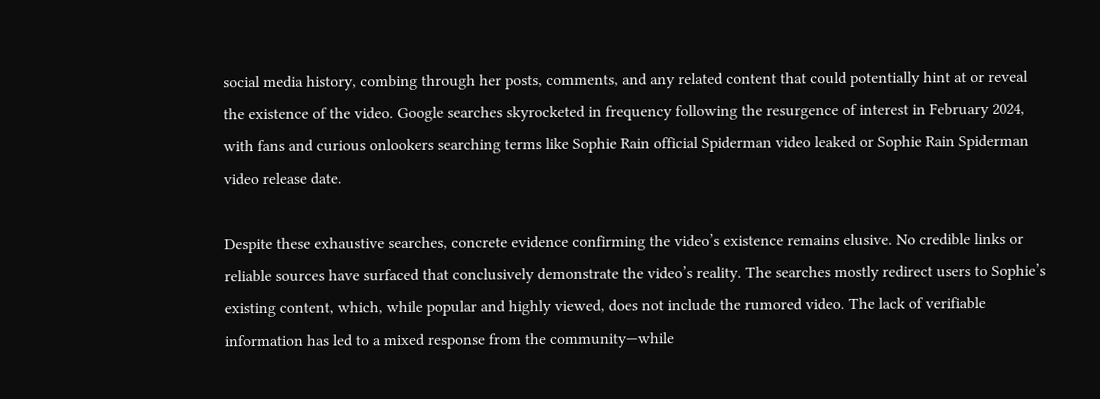social media history, combing through her posts, comments, and any related content that could potentially hint at or reveal the existence of the video. Google searches skyrocketed in frequency following the resurgence of interest in February 2024, with fans and curious onlookers searching terms like Sophie Rain official Spiderman video leaked or Sophie Rain Spiderman video release date.

Despite these exhaustive searches, concrete evidence confirming the video’s existence remains elusive. No credible links or reliable sources have surfaced that conclusively demonstrate the video’s reality. The searches mostly redirect users to Sophie’s existing content, which, while popular and highly viewed, does not include the rumored video. The lack of verifiable information has led to a mixed response from the community—while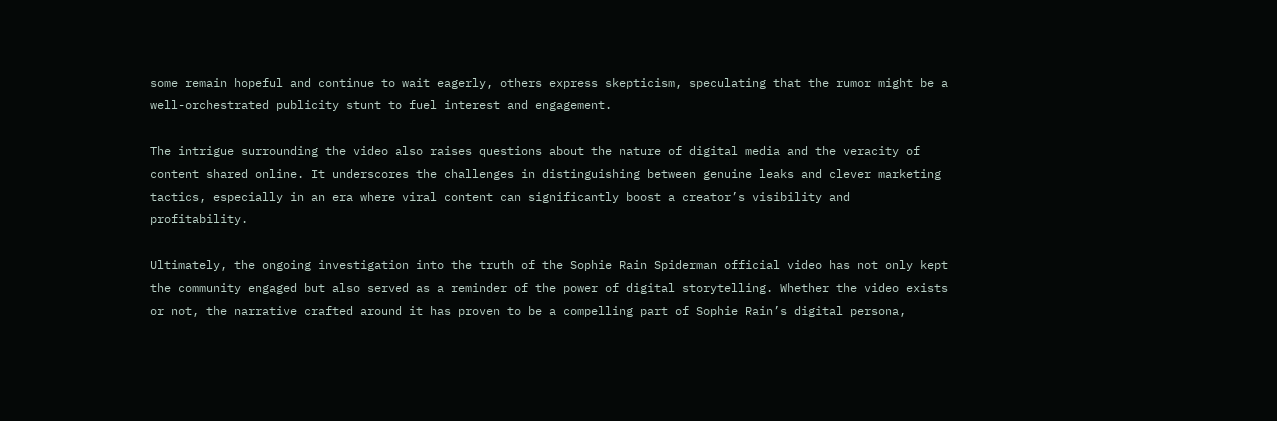some remain hopeful and continue to wait eagerly, others express skepticism, speculating that the rumor might be a well-orchestrated publicity stunt to fuel interest and engagement.

The intrigue surrounding the video also raises questions about the nature of digital media and the veracity of content shared online. It underscores the challenges in distinguishing between genuine leaks and clever marketing tactics, especially in an era where viral content can significantly boost a creator’s visibility and profitability.

Ultimately, the ongoing investigation into the truth of the Sophie Rain Spiderman official video has not only kept the community engaged but also served as a reminder of the power of digital storytelling. Whether the video exists or not, the narrative crafted around it has proven to be a compelling part of Sophie Rain’s digital persona,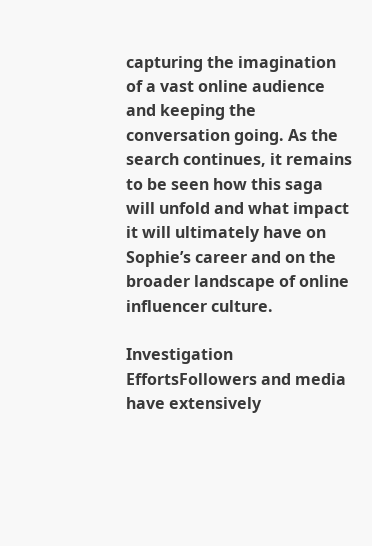capturing the imagination of a vast online audience and keeping the conversation going. As the search continues, it remains to be seen how this saga will unfold and what impact it will ultimately have on Sophie’s career and on the broader landscape of online influencer culture.

Investigation EffortsFollowers and media have extensively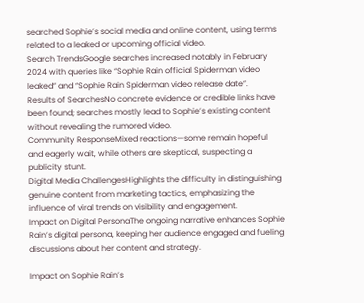searched Sophie’s social media and online content, using terms related to a leaked or upcoming official video.
Search TrendsGoogle searches increased notably in February 2024 with queries like “Sophie Rain official Spiderman video leaked” and “Sophie Rain Spiderman video release date”.
Results of SearchesNo concrete evidence or credible links have been found; searches mostly lead to Sophie’s existing content without revealing the rumored video.
Community ResponseMixed reactions—some remain hopeful and eagerly wait, while others are skeptical, suspecting a publicity stunt.
Digital Media ChallengesHighlights the difficulty in distinguishing genuine content from marketing tactics, emphasizing the influence of viral trends on visibility and engagement.
Impact on Digital PersonaThe ongoing narrative enhances Sophie Rain’s digital persona, keeping her audience engaged and fueling discussions about her content and strategy.

Impact on Sophie Rain’s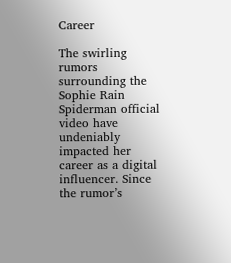Career

The swirling rumors surrounding the Sophie Rain Spiderman official video have undeniably impacted her career as a digital influencer. Since the rumor’s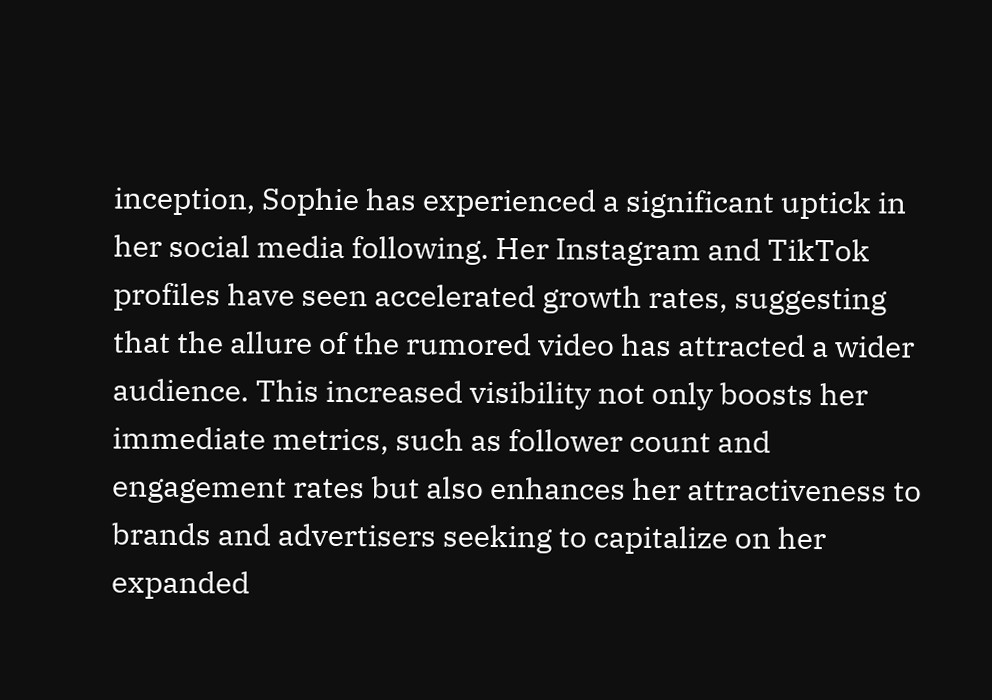inception, Sophie has experienced a significant uptick in her social media following. Her Instagram and TikTok profiles have seen accelerated growth rates, suggesting that the allure of the rumored video has attracted a wider audience. This increased visibility not only boosts her immediate metrics, such as follower count and engagement rates but also enhances her attractiveness to brands and advertisers seeking to capitalize on her expanded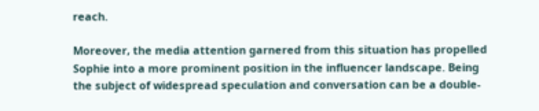reach.

Moreover, the media attention garnered from this situation has propelled Sophie into a more prominent position in the influencer landscape. Being the subject of widespread speculation and conversation can be a double-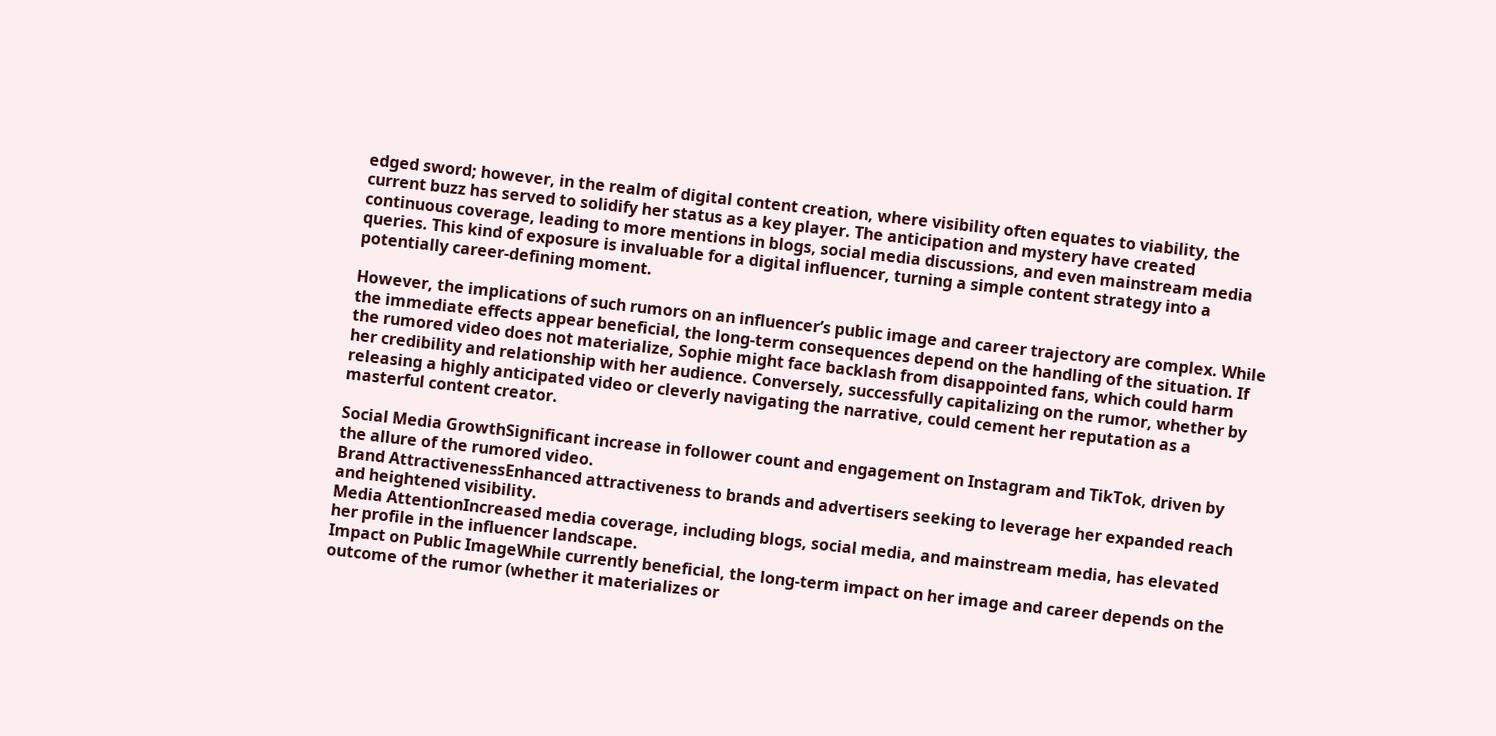edged sword; however, in the realm of digital content creation, where visibility often equates to viability, the current buzz has served to solidify her status as a key player. The anticipation and mystery have created continuous coverage, leading to more mentions in blogs, social media discussions, and even mainstream media queries. This kind of exposure is invaluable for a digital influencer, turning a simple content strategy into a potentially career-defining moment.

However, the implications of such rumors on an influencer’s public image and career trajectory are complex. While the immediate effects appear beneficial, the long-term consequences depend on the handling of the situation. If the rumored video does not materialize, Sophie might face backlash from disappointed fans, which could harm her credibility and relationship with her audience. Conversely, successfully capitalizing on the rumor, whether by releasing a highly anticipated video or cleverly navigating the narrative, could cement her reputation as a masterful content creator.

Social Media GrowthSignificant increase in follower count and engagement on Instagram and TikTok, driven by the allure of the rumored video.
Brand AttractivenessEnhanced attractiveness to brands and advertisers seeking to leverage her expanded reach and heightened visibility.
Media AttentionIncreased media coverage, including blogs, social media, and mainstream media, has elevated her profile in the influencer landscape.
Impact on Public ImageWhile currently beneficial, the long-term impact on her image and career depends on the outcome of the rumor (whether it materializes or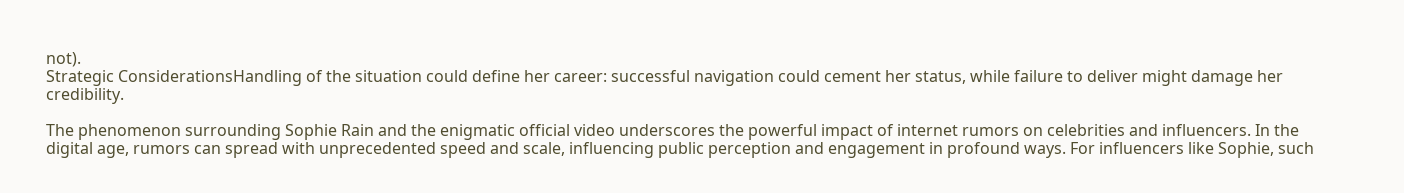not).
Strategic ConsiderationsHandling of the situation could define her career: successful navigation could cement her status, while failure to deliver might damage her credibility.

The phenomenon surrounding Sophie Rain and the enigmatic official video underscores the powerful impact of internet rumors on celebrities and influencers. In the digital age, rumors can spread with unprecedented speed and scale, influencing public perception and engagement in profound ways. For influencers like Sophie, such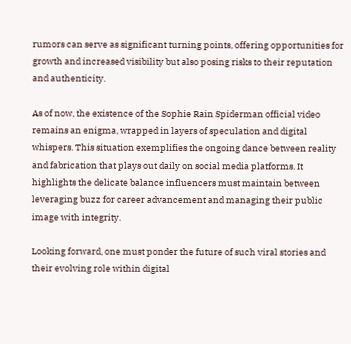rumors can serve as significant turning points, offering opportunities for growth and increased visibility but also posing risks to their reputation and authenticity.

As of now, the existence of the Sophie Rain Spiderman official video remains an enigma, wrapped in layers of speculation and digital whispers. This situation exemplifies the ongoing dance between reality and fabrication that plays out daily on social media platforms. It highlights the delicate balance influencers must maintain between leveraging buzz for career advancement and managing their public image with integrity.

Looking forward, one must ponder the future of such viral stories and their evolving role within digital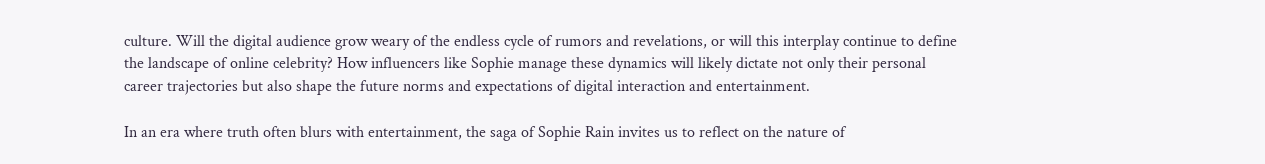culture. Will the digital audience grow weary of the endless cycle of rumors and revelations, or will this interplay continue to define the landscape of online celebrity? How influencers like Sophie manage these dynamics will likely dictate not only their personal career trajectories but also shape the future norms and expectations of digital interaction and entertainment.

In an era where truth often blurs with entertainment, the saga of Sophie Rain invites us to reflect on the nature of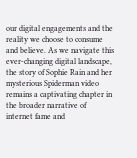our digital engagements and the reality we choose to consume and believe. As we navigate this ever-changing digital landscape, the story of Sophie Rain and her mysterious Spiderman video remains a captivating chapter in the broader narrative of internet fame and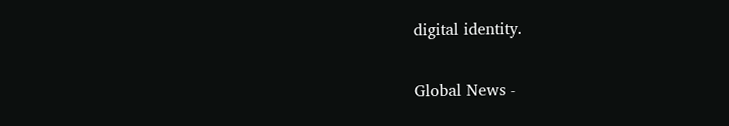digital identity.

Global News -